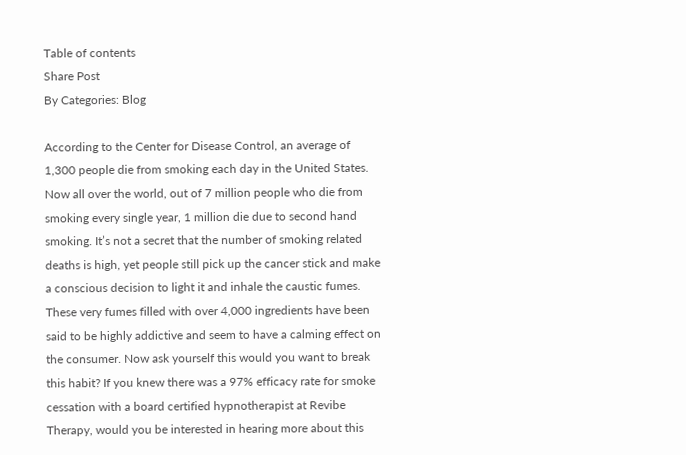Table of contents
Share Post
By Categories: Blog

According to the Center for Disease Control, an average of 1,300 people die from smoking each day in the United States. Now all over the world, out of 7 million people who die from smoking every single year, 1 million die due to second hand smoking. It’s not a secret that the number of smoking related deaths is high, yet people still pick up the cancer stick and make a conscious decision to light it and inhale the caustic fumes. These very fumes filled with over 4,000 ingredients have been said to be highly addictive and seem to have a calming effect on the consumer. Now ask yourself this would you want to break this habit? If you knew there was a 97% efficacy rate for smoke cessation with a board certified hypnotherapist at Revibe Therapy, would you be interested in hearing more about this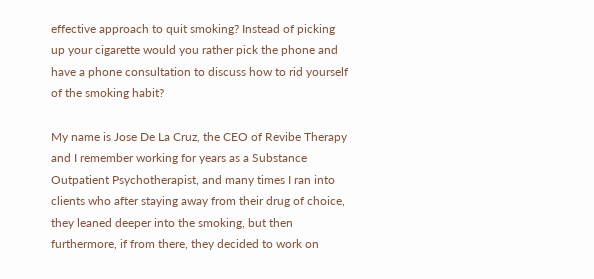effective approach to quit smoking? Instead of picking up your cigarette would you rather pick the phone and have a phone consultation to discuss how to rid yourself of the smoking habit?

My name is Jose De La Cruz, the CEO of Revibe Therapy and I remember working for years as a Substance Outpatient Psychotherapist, and many times I ran into clients who after staying away from their drug of choice, they leaned deeper into the smoking, but then furthermore, if from there, they decided to work on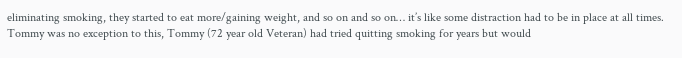eliminating smoking, they started to eat more/gaining weight, and so on and so on… it’s like some distraction had to be in place at all times. Tommy was no exception to this, Tommy (72 year old Veteran) had tried quitting smoking for years but would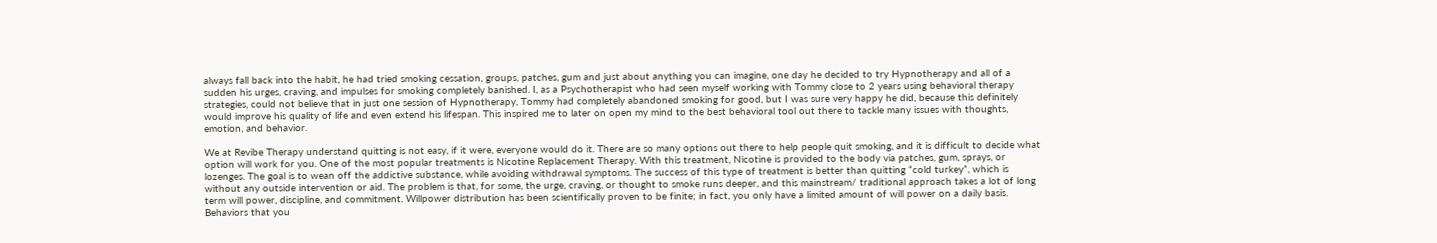always fall back into the habit, he had tried smoking cessation, groups, patches, gum and just about anything you can imagine, one day he decided to try Hypnotherapy and all of a sudden his urges, craving, and impulses for smoking completely banished. I, as a Psychotherapist who had seen myself working with Tommy close to 2 years using behavioral therapy strategies, could not believe that in just one session of Hypnotherapy, Tommy had completely abandoned smoking for good, but I was sure very happy he did, because this definitely would improve his quality of life and even extend his lifespan. This inspired me to later on open my mind to the best behavioral tool out there to tackle many issues with thoughts, emotion, and behavior.

We at Revibe Therapy understand quitting is not easy, if it were, everyone would do it. There are so many options out there to help people quit smoking, and it is difficult to decide what option will work for you. One of the most popular treatments is Nicotine Replacement Therapy. With this treatment, Nicotine is provided to the body via patches, gum, sprays, or lozenges. The goal is to wean off the addictive substance, while avoiding withdrawal symptoms. The success of this type of treatment is better than quitting “cold turkey”, which is without any outside intervention or aid. The problem is that, for some, the urge, craving, or thought to smoke runs deeper, and this mainstream/ traditional approach takes a lot of long term will power, discipline, and commitment. Willpower distribution has been scientifically proven to be finite; in fact, you only have a limited amount of will power on a daily basis. Behaviors that you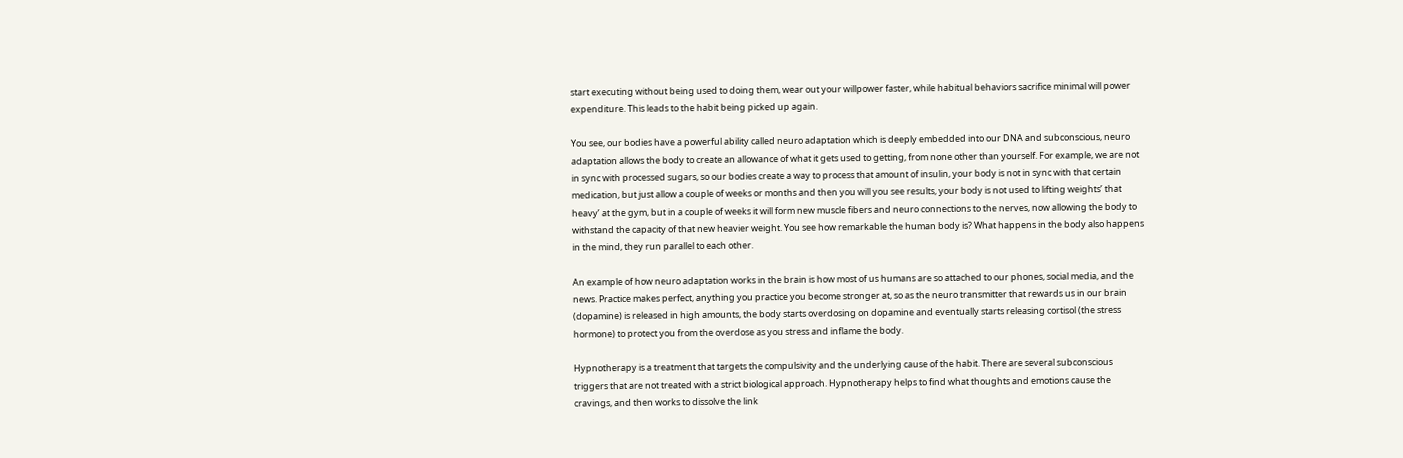start executing without being used to doing them, wear out your willpower faster, while habitual behaviors sacrifice minimal will power expenditure. This leads to the habit being picked up again.

You see, our bodies have a powerful ability called neuro adaptation which is deeply embedded into our DNA and subconscious, neuro adaptation allows the body to create an allowance of what it gets used to getting, from none other than yourself. For example, we are not in sync with processed sugars, so our bodies create a way to process that amount of insulin, your body is not in sync with that certain medication, but just allow a couple of weeks or months and then you will you see results, your body is not used to lifting weights’ that heavy’ at the gym, but in a couple of weeks it will form new muscle fibers and neuro connections to the nerves, now allowing the body to withstand the capacity of that new heavier weight. You see how remarkable the human body is? What happens in the body also happens in the mind, they run parallel to each other.

An example of how neuro adaptation works in the brain is how most of us humans are so attached to our phones, social media, and the news. Practice makes perfect, anything you practice you become stronger at, so as the neuro transmitter that rewards us in our brain (dopamine) is released in high amounts, the body starts overdosing on dopamine and eventually starts releasing cortisol (the stress hormone) to protect you from the overdose as you stress and inflame the body.

Hypnotherapy is a treatment that targets the compulsivity and the underlying cause of the habit. There are several subconscious triggers that are not treated with a strict biological approach. Hypnotherapy helps to find what thoughts and emotions cause the cravings, and then works to dissolve the link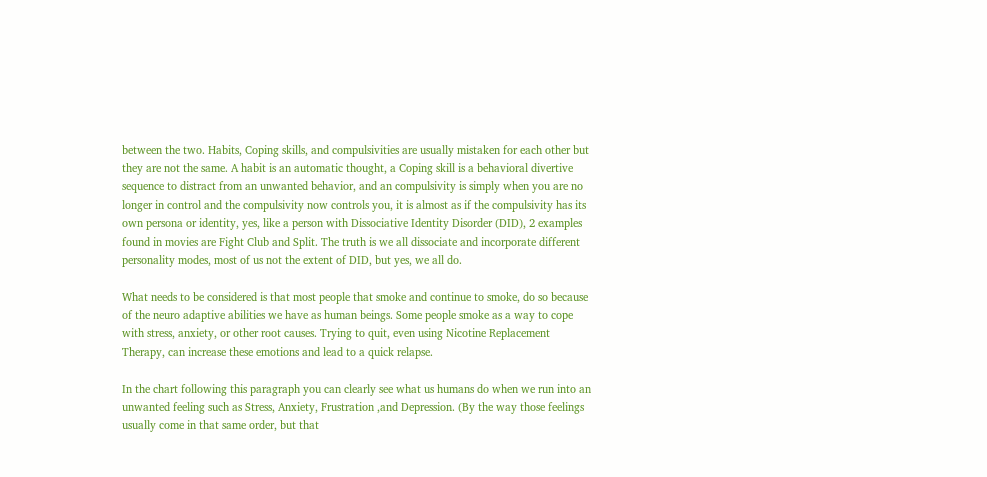between the two. Habits, Coping skills, and compulsivities are usually mistaken for each other but they are not the same. A habit is an automatic thought, a Coping skill is a behavioral divertive sequence to distract from an unwanted behavior, and an compulsivity is simply when you are no longer in control and the compulsivity now controls you, it is almost as if the compulsivity has its own persona or identity, yes, like a person with Dissociative Identity Disorder (DID), 2 examples found in movies are Fight Club and Split. The truth is we all dissociate and incorporate different personality modes, most of us not the extent of DID, but yes, we all do.

What needs to be considered is that most people that smoke and continue to smoke, do so because of the neuro adaptive abilities we have as human beings. Some people smoke as a way to cope with stress, anxiety, or other root causes. Trying to quit, even using Nicotine Replacement Therapy, can increase these emotions and lead to a quick relapse.

In the chart following this paragraph you can clearly see what us humans do when we run into an unwanted feeling such as Stress, Anxiety, Frustration ,and Depression. (By the way those feelings usually come in that same order, but that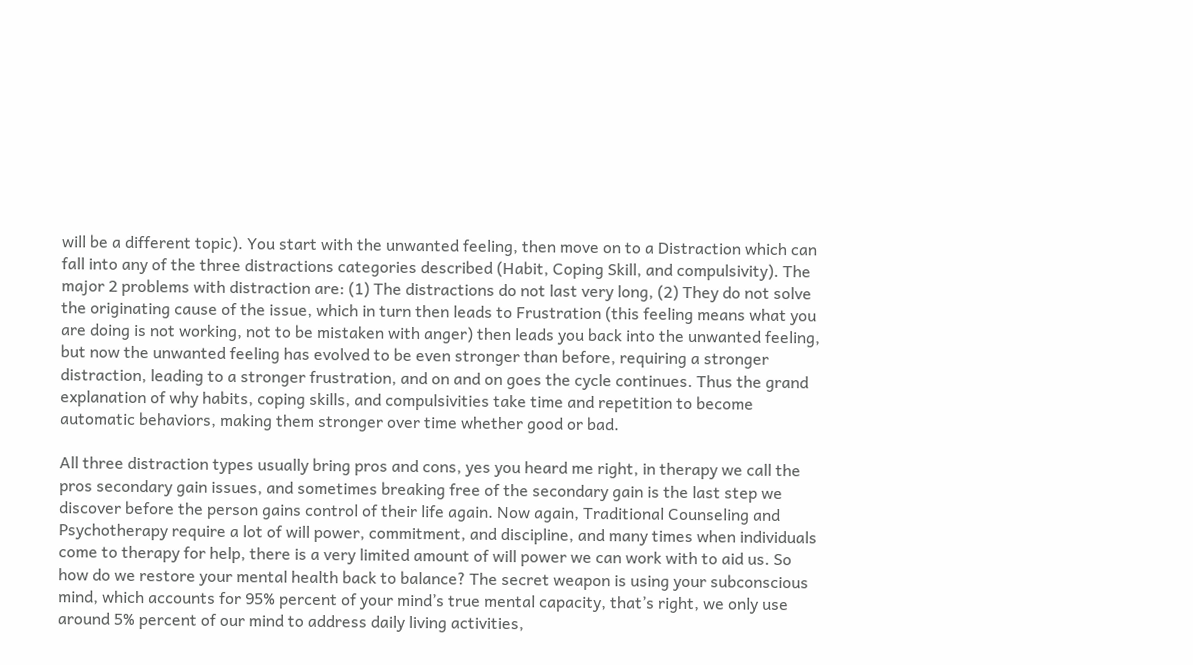will be a different topic). You start with the unwanted feeling, then move on to a Distraction which can fall into any of the three distractions categories described (Habit, Coping Skill, and compulsivity). The major 2 problems with distraction are: (1) The distractions do not last very long, (2) They do not solve the originating cause of the issue, which in turn then leads to Frustration (this feeling means what you are doing is not working, not to be mistaken with anger) then leads you back into the unwanted feeling, but now the unwanted feeling has evolved to be even stronger than before, requiring a stronger distraction, leading to a stronger frustration, and on and on goes the cycle continues. Thus the grand explanation of why habits, coping skills, and compulsivities take time and repetition to become automatic behaviors, making them stronger over time whether good or bad.

All three distraction types usually bring pros and cons, yes you heard me right, in therapy we call the pros secondary gain issues, and sometimes breaking free of the secondary gain is the last step we discover before the person gains control of their life again. Now again, Traditional Counseling and Psychotherapy require a lot of will power, commitment, and discipline, and many times when individuals come to therapy for help, there is a very limited amount of will power we can work with to aid us. So how do we restore your mental health back to balance? The secret weapon is using your subconscious mind, which accounts for 95% percent of your mind’s true mental capacity, that’s right, we only use around 5% percent of our mind to address daily living activities,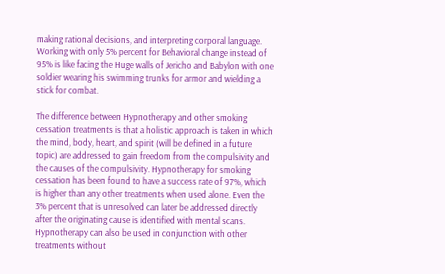making rational decisions, and interpreting corporal language. Working with only 5% percent for Behavioral change instead of 95% is like facing the Huge walls of Jericho and Babylon with one soldier wearing his swimming trunks for armor and wielding a stick for combat.

The difference between Hypnotherapy and other smoking cessation treatments is that a holistic approach is taken in which the mind, body, heart, and spirit (will be defined in a future topic) are addressed to gain freedom from the compulsivity and the causes of the compulsivity. Hypnotherapy for smoking cessation has been found to have a success rate of 97%, which is higher than any other treatments when used alone. Even the 3% percent that is unresolved can later be addressed directly after the originating cause is identified with mental scans. Hypnotherapy can also be used in conjunction with other treatments without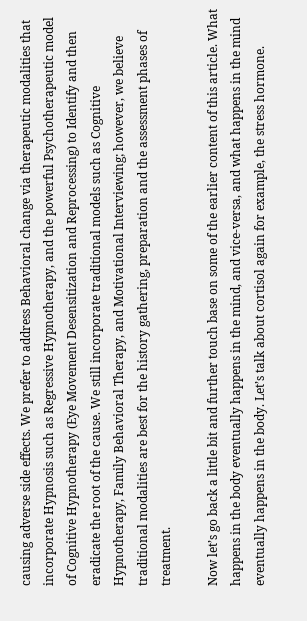causing adverse side effects. We prefer to address Behavioral change via therapeutic modalities that incorporate Hypnosis such as Regressive Hypnotherapy, and the powerful Psychotherapeutic model of Cognitive Hypnotherapy (Eye Movement Desensitization and Reprocessing) to Identify and then eradicate the root of the cause. We still incorporate traditional models such as Cognitive Hypnotherapy, Family Behavioral Therapy, and Motivational Interviewing; however, we believe traditional modalities are best for the history gathering, preparation and the assessment phases of treatment.

Now let’s go back a little bit and further touch base on some of the earlier content of this article. What happens in the body eventually happens in the mind, and vice-versa, and what happens in the mind eventually happens in the body. Let’s talk about cortisol again for example, the stress hormone.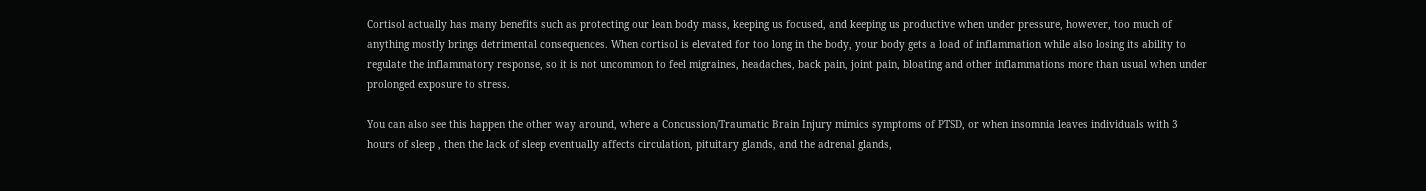Cortisol actually has many benefits such as protecting our lean body mass, keeping us focused, and keeping us productive when under pressure, however, too much of anything mostly brings detrimental consequences. When cortisol is elevated for too long in the body, your body gets a load of inflammation while also losing its ability to regulate the inflammatory response, so it is not uncommon to feel migraines, headaches, back pain, joint pain, bloating and other inflammations more than usual when under prolonged exposure to stress.

You can also see this happen the other way around, where a Concussion/Traumatic Brain Injury mimics symptoms of PTSD, or when insomnia leaves individuals with 3 hours of sleep , then the lack of sleep eventually affects circulation, pituitary glands, and the adrenal glands,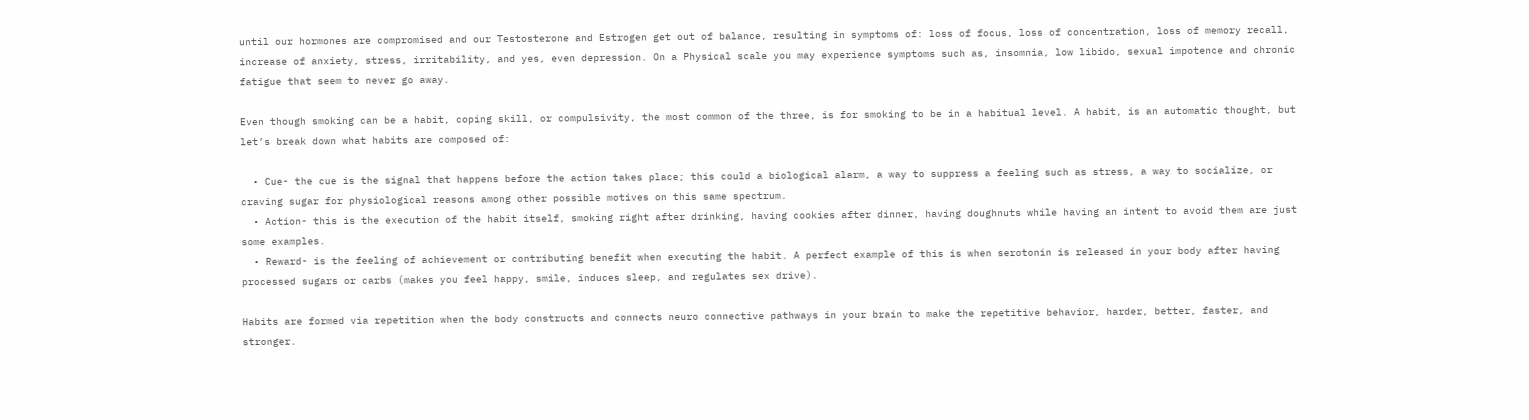until our hormones are compromised and our Testosterone and Estrogen get out of balance, resulting in symptoms of: loss of focus, loss of concentration, loss of memory recall, increase of anxiety, stress, irritability, and yes, even depression. On a Physical scale you may experience symptoms such as, insomnia, low libido, sexual impotence and chronic fatigue that seem to never go away.

Even though smoking can be a habit, coping skill, or compulsivity, the most common of the three, is for smoking to be in a habitual level. A habit, is an automatic thought, but let’s break down what habits are composed of:

  • Cue- the cue is the signal that happens before the action takes place; this could a biological alarm, a way to suppress a feeling such as stress, a way to socialize, or craving sugar for physiological reasons among other possible motives on this same spectrum.
  • Action- this is the execution of the habit itself, smoking right after drinking, having cookies after dinner, having doughnuts while having an intent to avoid them are just some examples.
  • Reward- is the feeling of achievement or contributing benefit when executing the habit. A perfect example of this is when serotonin is released in your body after having processed sugars or carbs (makes you feel happy, smile, induces sleep, and regulates sex drive).

Habits are formed via repetition when the body constructs and connects neuro connective pathways in your brain to make the repetitive behavior, harder, better, faster, and stronger.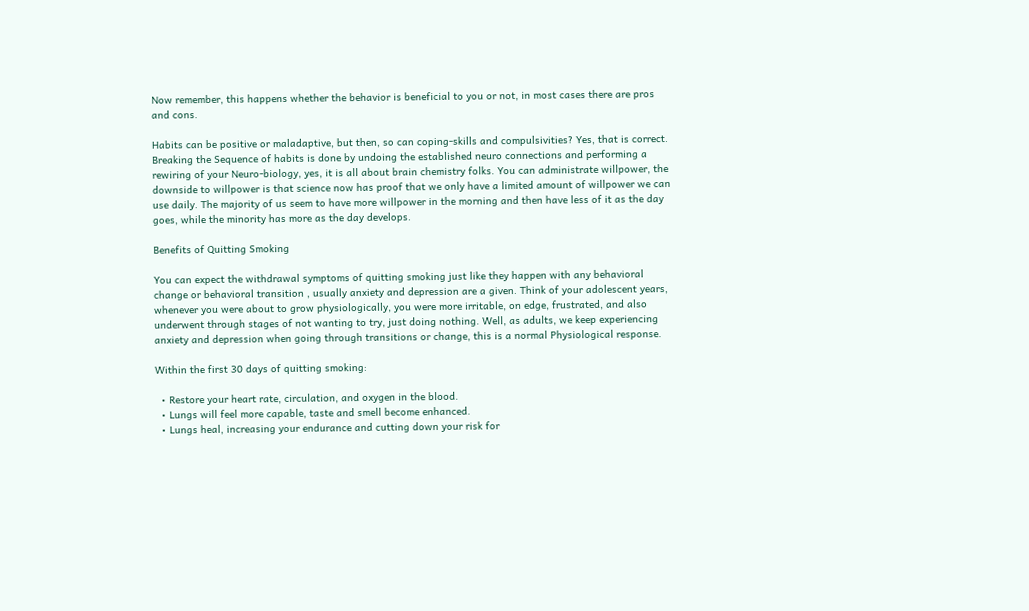Now remember, this happens whether the behavior is beneficial to you or not, in most cases there are pros and cons.

Habits can be positive or maladaptive, but then, so can coping-skills and compulsivities? Yes, that is correct. Breaking the Sequence of habits is done by undoing the established neuro connections and performing a rewiring of your Neuro-biology, yes, it is all about brain chemistry folks. You can administrate willpower, the downside to willpower is that science now has proof that we only have a limited amount of willpower we can use daily. The majority of us seem to have more willpower in the morning and then have less of it as the day goes, while the minority has more as the day develops.

Benefits of Quitting Smoking

You can expect the withdrawal symptoms of quitting smoking just like they happen with any behavioral change or behavioral transition , usually anxiety and depression are a given. Think of your adolescent years, whenever you were about to grow physiologically, you were more irritable, on edge, frustrated, and also underwent through stages of not wanting to try, just doing nothing. Well, as adults, we keep experiencing anxiety and depression when going through transitions or change, this is a normal Physiological response.

Within the first 30 days of quitting smoking:

  • Restore your heart rate, circulation, and oxygen in the blood.
  • Lungs will feel more capable, taste and smell become enhanced.
  • Lungs heal, increasing your endurance and cutting down your risk for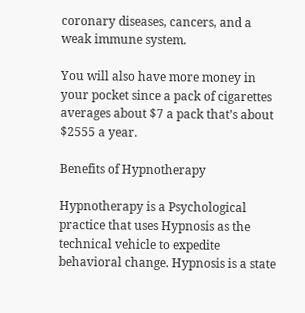coronary diseases, cancers, and a weak immune system.

You will also have more money in your pocket since a pack of cigarettes averages about $7 a pack that’s about $2555 a year.

Benefits of Hypnotherapy

Hypnotherapy is a Psychological practice that uses Hypnosis as the technical vehicle to expedite behavioral change. Hypnosis is a state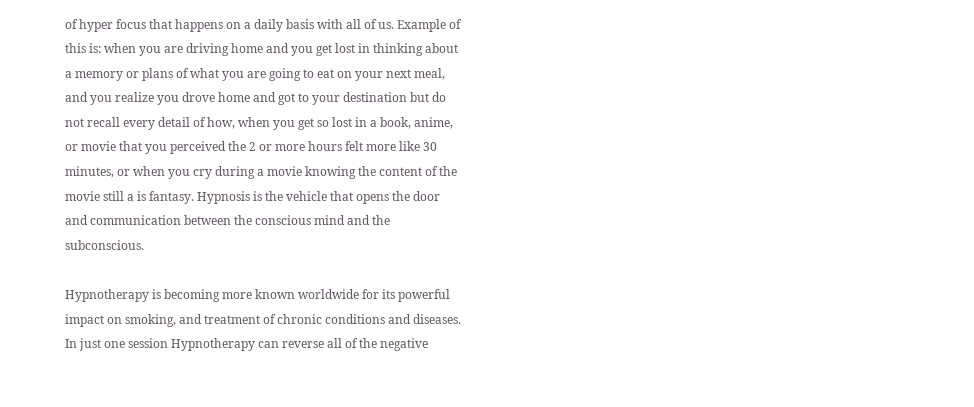of hyper focus that happens on a daily basis with all of us. Example of this is: when you are driving home and you get lost in thinking about a memory or plans of what you are going to eat on your next meal, and you realize you drove home and got to your destination but do not recall every detail of how, when you get so lost in a book, anime, or movie that you perceived the 2 or more hours felt more like 30 minutes, or when you cry during a movie knowing the content of the movie still a is fantasy. Hypnosis is the vehicle that opens the door and communication between the conscious mind and the subconscious.

Hypnotherapy is becoming more known worldwide for its powerful impact on smoking, and treatment of chronic conditions and diseases. In just one session Hypnotherapy can reverse all of the negative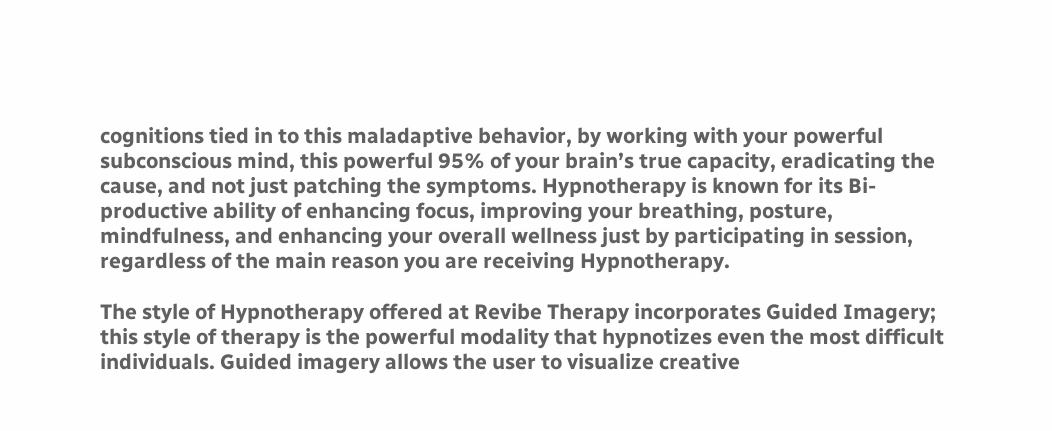cognitions tied in to this maladaptive behavior, by working with your powerful subconscious mind, this powerful 95% of your brain’s true capacity, eradicating the cause, and not just patching the symptoms. Hypnotherapy is known for its Bi-productive ability of enhancing focus, improving your breathing, posture, mindfulness, and enhancing your overall wellness just by participating in session, regardless of the main reason you are receiving Hypnotherapy.

The style of Hypnotherapy offered at Revibe Therapy incorporates Guided Imagery; this style of therapy is the powerful modality that hypnotizes even the most difficult individuals. Guided imagery allows the user to visualize creative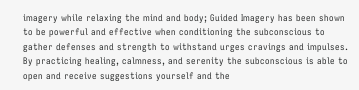imagery while relaxing the mind and body; Guided Imagery has been shown to be powerful and effective when conditioning the subconscious to gather defenses and strength to withstand urges cravings and impulses. By practicing healing, calmness, and serenity the subconscious is able to open and receive suggestions yourself and the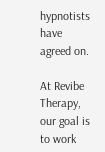hypnotists have agreed on.

At Revibe Therapy, our goal is to work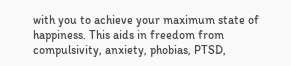with you to achieve your maximum state of happiness. This aids in freedom from compulsivity, anxiety, phobias, PTSD,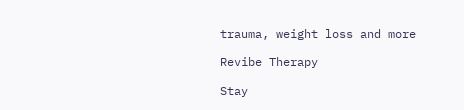trauma, weight loss and more

Revibe Therapy

Stay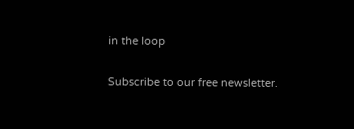in the loop

Subscribe to our free newsletter.